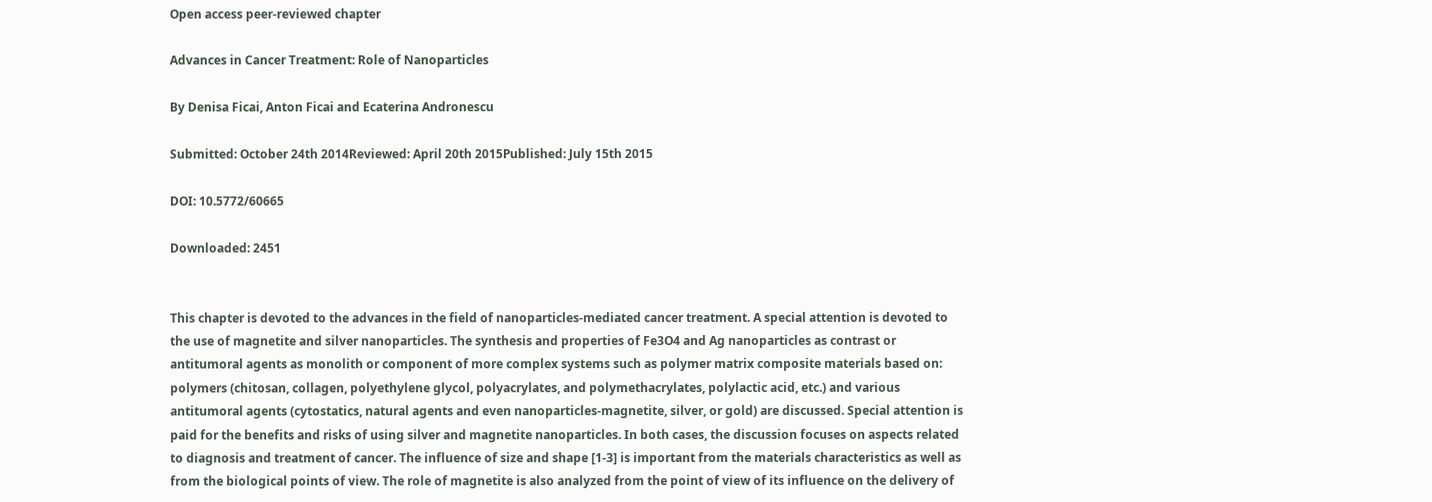Open access peer-reviewed chapter

Advances in Cancer Treatment: Role of Nanoparticles

By Denisa Ficai, Anton Ficai and Ecaterina Andronescu

Submitted: October 24th 2014Reviewed: April 20th 2015Published: July 15th 2015

DOI: 10.5772/60665

Downloaded: 2451


This chapter is devoted to the advances in the field of nanoparticles-mediated cancer treatment. A special attention is devoted to the use of magnetite and silver nanoparticles. The synthesis and properties of Fe3O4 and Ag nanoparticles as contrast or antitumoral agents as monolith or component of more complex systems such as polymer matrix composite materials based on: polymers (chitosan, collagen, polyethylene glycol, polyacrylates, and polymethacrylates, polylactic acid, etc.) and various antitumoral agents (cytostatics, natural agents and even nanoparticles-magnetite, silver, or gold) are discussed. Special attention is paid for the benefits and risks of using silver and magnetite nanoparticles. In both cases, the discussion focuses on aspects related to diagnosis and treatment of cancer. The influence of size and shape [1-3] is important from the materials characteristics as well as from the biological points of view. The role of magnetite is also analyzed from the point of view of its influence on the delivery of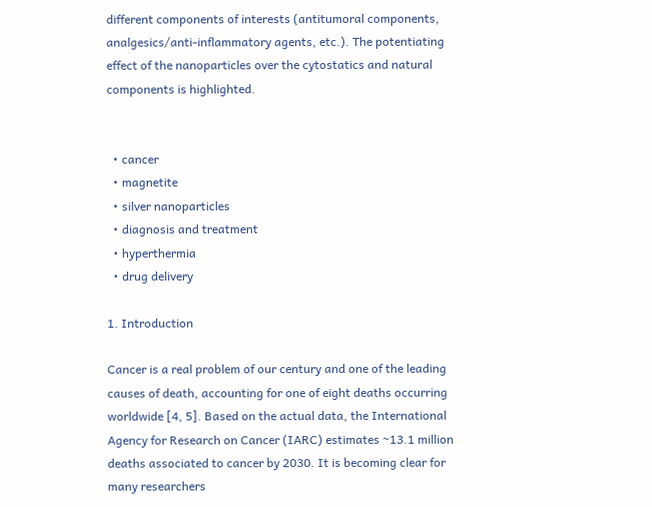different components of interests (antitumoral components, analgesics/anti-inflammatory agents, etc.). The potentiating effect of the nanoparticles over the cytostatics and natural components is highlighted.


  • cancer
  • magnetite
  • silver nanoparticles
  • diagnosis and treatment
  • hyperthermia
  • drug delivery

1. Introduction

Cancer is a real problem of our century and one of the leading causes of death, accounting for one of eight deaths occurring worldwide [4, 5]. Based on the actual data, the International Agency for Research on Cancer (IARC) estimates ~13.1 million deaths associated to cancer by 2030. It is becoming clear for many researchers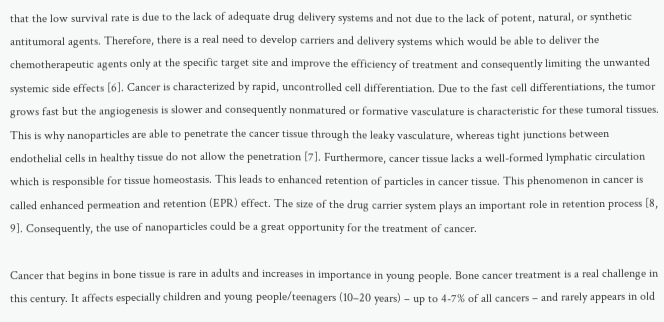that the low survival rate is due to the lack of adequate drug delivery systems and not due to the lack of potent, natural, or synthetic antitumoral agents. Therefore, there is a real need to develop carriers and delivery systems which would be able to deliver the chemotherapeutic agents only at the specific target site and improve the efficiency of treatment and consequently limiting the unwanted systemic side effects [6]. Cancer is characterized by rapid, uncontrolled cell differentiation. Due to the fast cell differentiations, the tumor grows fast but the angiogenesis is slower and consequently nonmatured or formative vasculature is characteristic for these tumoral tissues. This is why nanoparticles are able to penetrate the cancer tissue through the leaky vasculature, whereas tight junctions between endothelial cells in healthy tissue do not allow the penetration [7]. Furthermore, cancer tissue lacks a well-formed lymphatic circulation which is responsible for tissue homeostasis. This leads to enhanced retention of particles in cancer tissue. This phenomenon in cancer is called enhanced permeation and retention (EPR) effect. The size of the drug carrier system plays an important role in retention process [8, 9]. Consequently, the use of nanoparticles could be a great opportunity for the treatment of cancer.

Cancer that begins in bone tissue is rare in adults and increases in importance in young people. Bone cancer treatment is a real challenge in this century. It affects especially children and young people/teenagers (10–20 years) – up to 4-7% of all cancers – and rarely appears in old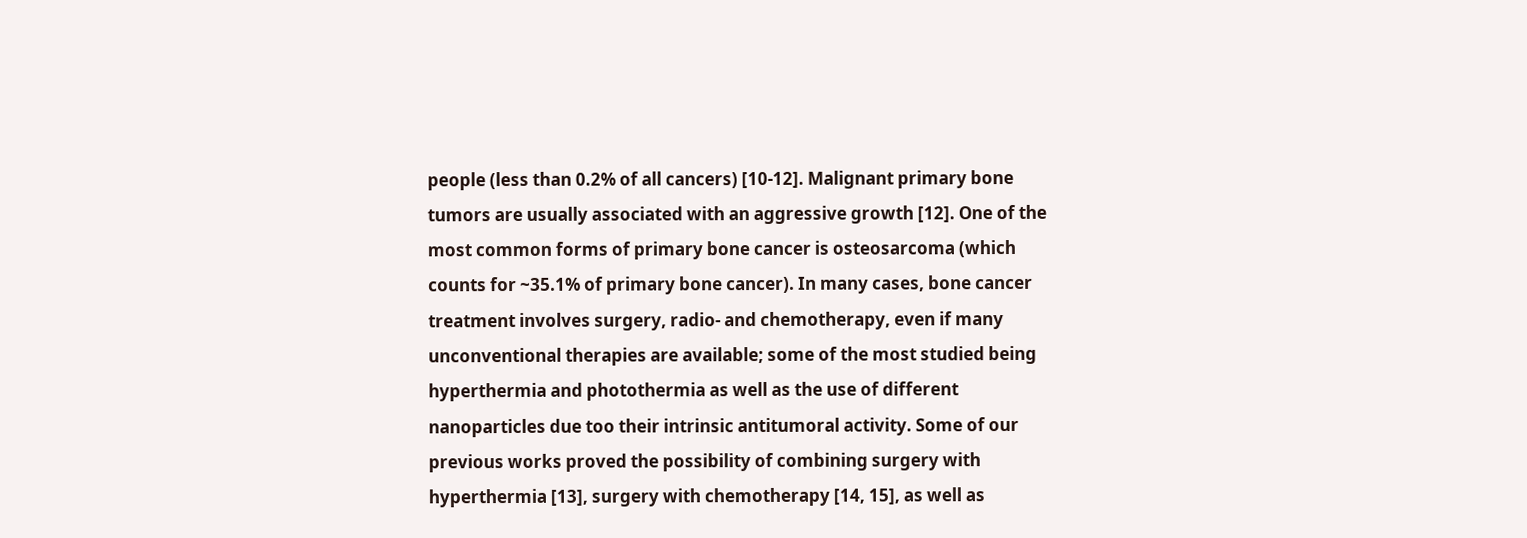people (less than 0.2% of all cancers) [10-12]. Malignant primary bone tumors are usually associated with an aggressive growth [12]. One of the most common forms of primary bone cancer is osteosarcoma (which counts for ~35.1% of primary bone cancer). In many cases, bone cancer treatment involves surgery, radio- and chemotherapy, even if many unconventional therapies are available; some of the most studied being hyperthermia and photothermia as well as the use of different nanoparticles due too their intrinsic antitumoral activity. Some of our previous works proved the possibility of combining surgery with hyperthermia [13], surgery with chemotherapy [14, 15], as well as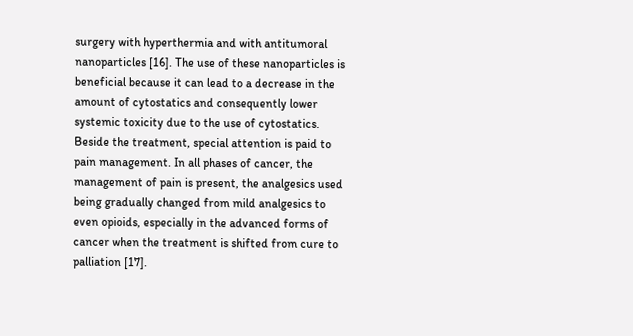surgery with hyperthermia and with antitumoral nanoparticles [16]. The use of these nanoparticles is beneficial because it can lead to a decrease in the amount of cytostatics and consequently lower systemic toxicity due to the use of cytostatics. Beside the treatment, special attention is paid to pain management. In all phases of cancer, the management of pain is present, the analgesics used being gradually changed from mild analgesics to even opioids, especially in the advanced forms of cancer when the treatment is shifted from cure to palliation [17].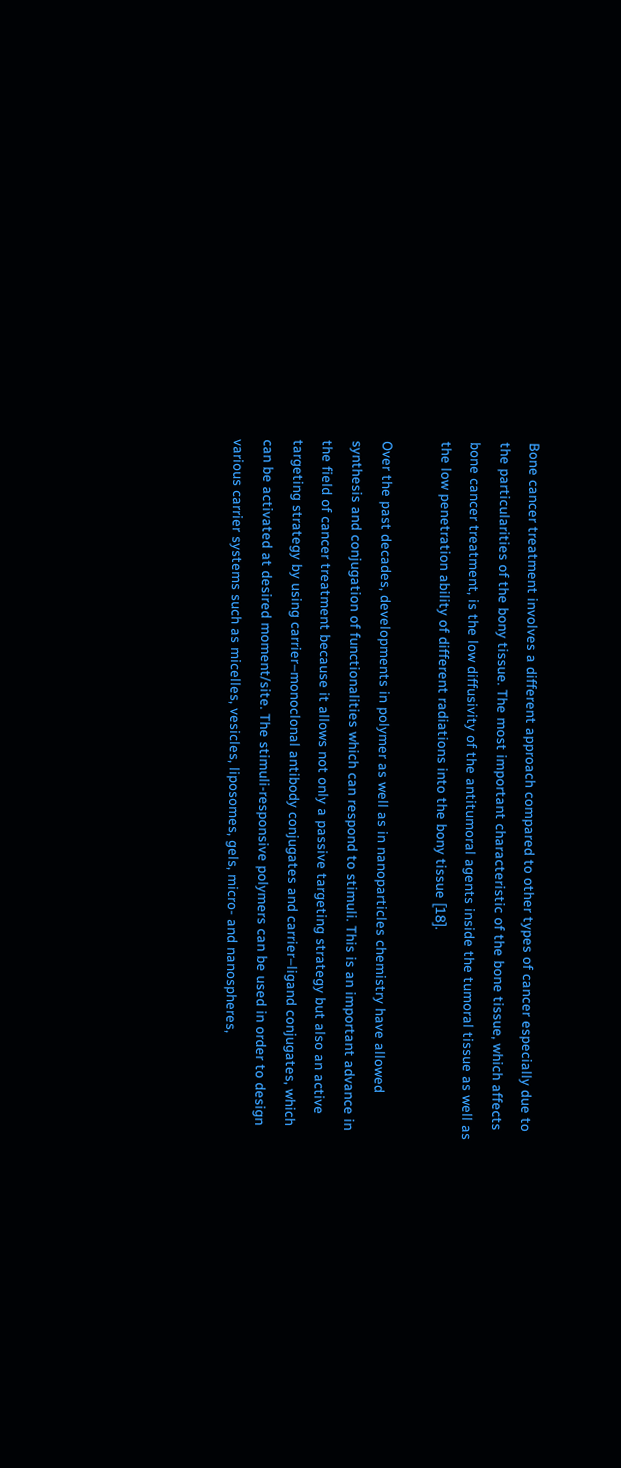Bone cancer treatment involves a different approach compared to other types of cancer especially due to the particularities of the bony tissue. The most important characteristic of the bone tissue, which affects bone cancer treatment, is the low diffusivity of the antitumoral agents inside the tumoral tissue as well as the low penetration ability of different radiations into the bony tissue [18].

Over the past decades, developments in polymer as well as in nanoparticles chemistry have allowed synthesis and conjugation of functionalities which can respond to stimuli. This is an important advance in the field of cancer treatment because it allows not only a passive targeting strategy but also an active targeting strategy by using carrier–monoclonal antibody conjugates and carrier–ligand conjugates, which can be activated at desired moment/site. The stimuli-responsive polymers can be used in order to design various carrier systems such as micelles, vesicles, liposomes, gels, micro- and nanospheres,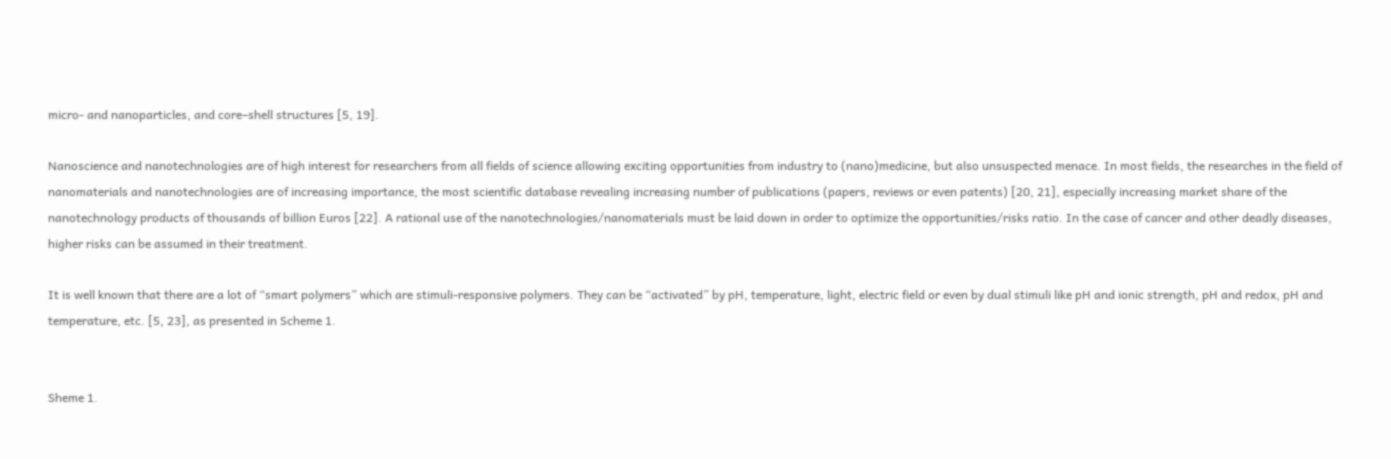micro- and nanoparticles, and core–shell structures [5, 19].

Nanoscience and nanotechnologies are of high interest for researchers from all fields of science allowing exciting opportunities from industry to (nano)medicine, but also unsuspected menace. In most fields, the researches in the field of nanomaterials and nanotechnologies are of increasing importance, the most scientific database revealing increasing number of publications (papers, reviews or even patents) [20, 21], especially increasing market share of the nanotechnology products of thousands of billion Euros [22]. A rational use of the nanotechnologies/nanomaterials must be laid down in order to optimize the opportunities/risks ratio. In the case of cancer and other deadly diseases, higher risks can be assumed in their treatment.

It is well known that there are a lot of “smart polymers” which are stimuli-responsive polymers. They can be “activated” by pH, temperature, light, electric field or even by dual stimuli like pH and ionic strength, pH and redox, pH and temperature, etc. [5, 23], as presented in Scheme 1.


Sheme 1.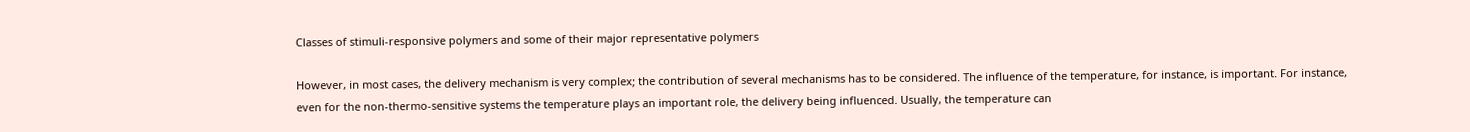Classes of stimuli-responsive polymers and some of their major representative polymers

However, in most cases, the delivery mechanism is very complex; the contribution of several mechanisms has to be considered. The influence of the temperature, for instance, is important. For instance, even for the non-thermo-sensitive systems the temperature plays an important role, the delivery being influenced. Usually, the temperature can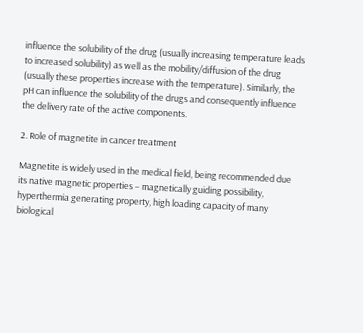influence the solubility of the drug (usually increasing temperature leads to increased solubility) as well as the mobility/diffusion of the drug (usually these properties increase with the temperature). Similarly, the pH can influence the solubility of the drugs and consequently influence the delivery rate of the active components.

2. Role of magnetite in cancer treatment

Magnetite is widely used in the medical field, being recommended due its native magnetic properties – magnetically guiding possibility, hyperthermia generating property, high loading capacity of many biological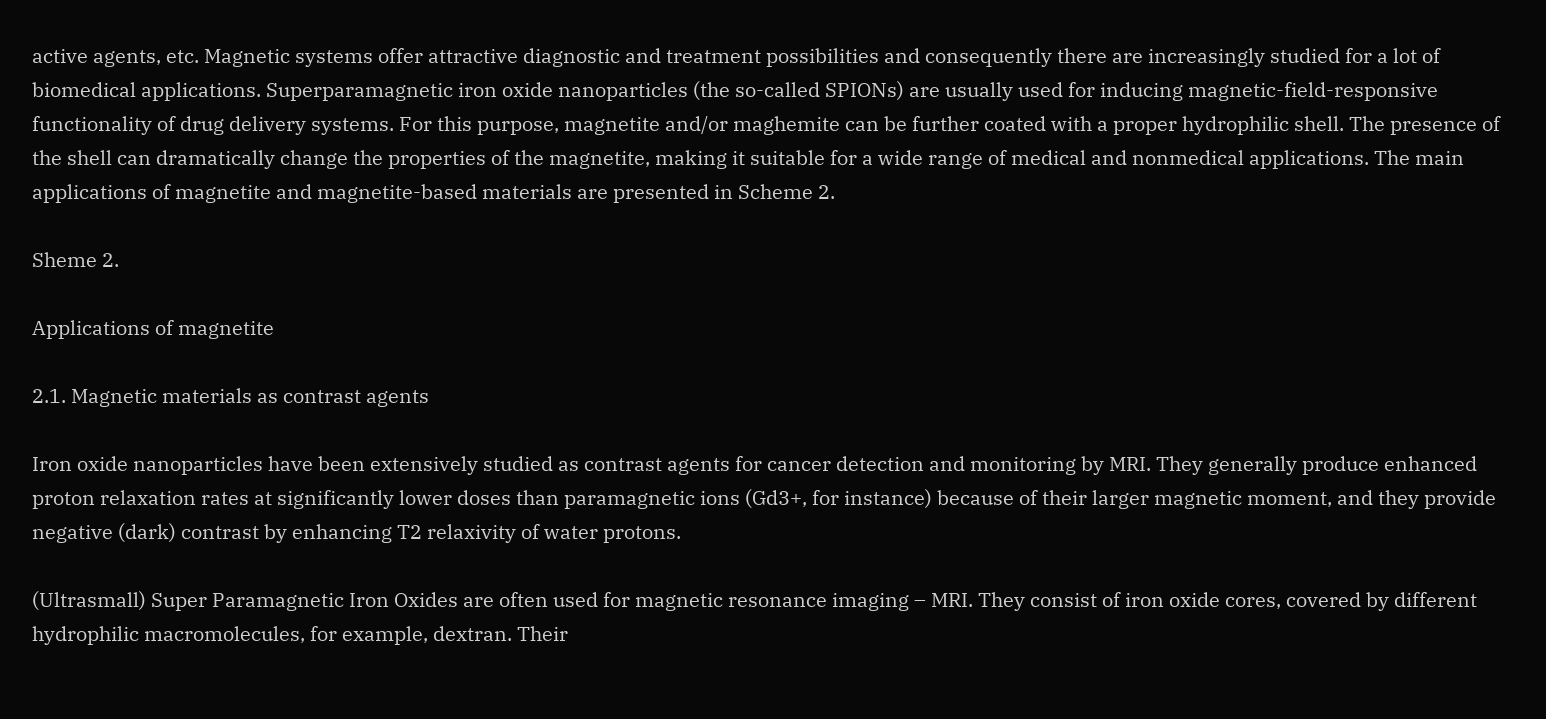active agents, etc. Magnetic systems offer attractive diagnostic and treatment possibilities and consequently there are increasingly studied for a lot of biomedical applications. Superparamagnetic iron oxide nanoparticles (the so-called SPIONs) are usually used for inducing magnetic-field-responsive functionality of drug delivery systems. For this purpose, magnetite and/or maghemite can be further coated with a proper hydrophilic shell. The presence of the shell can dramatically change the properties of the magnetite, making it suitable for a wide range of medical and nonmedical applications. The main applications of magnetite and magnetite-based materials are presented in Scheme 2.

Sheme 2.

Applications of magnetite

2.1. Magnetic materials as contrast agents

Iron oxide nanoparticles have been extensively studied as contrast agents for cancer detection and monitoring by MRI. They generally produce enhanced proton relaxation rates at significantly lower doses than paramagnetic ions (Gd3+, for instance) because of their larger magnetic moment, and they provide negative (dark) contrast by enhancing T2 relaxivity of water protons.

(Ultrasmall) Super Paramagnetic Iron Oxides are often used for magnetic resonance imaging – MRI. They consist of iron oxide cores, covered by different hydrophilic macromolecules, for example, dextran. Their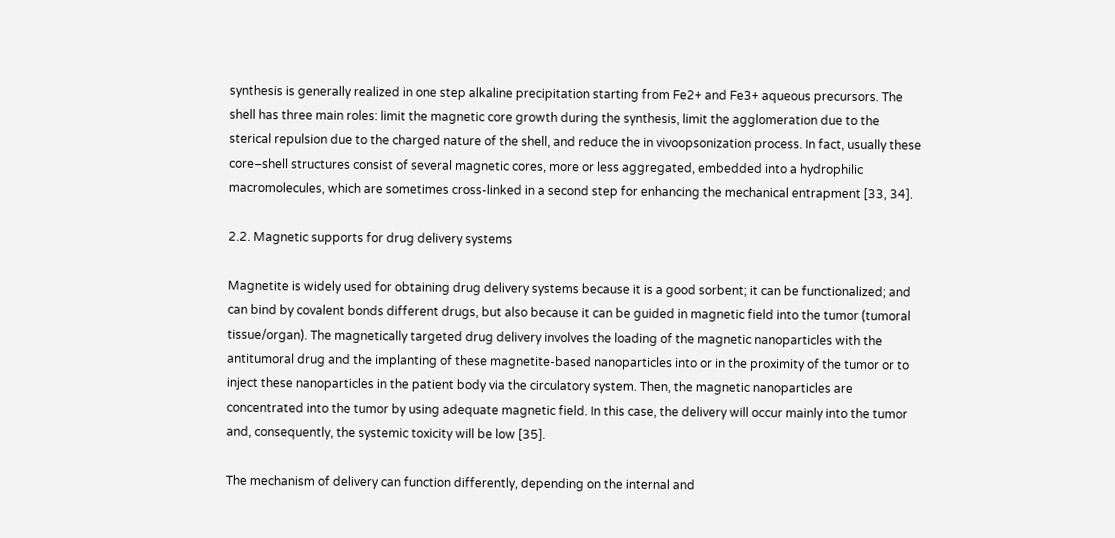synthesis is generally realized in one step alkaline precipitation starting from Fe2+ and Fe3+ aqueous precursors. The shell has three main roles: limit the magnetic core growth during the synthesis, limit the agglomeration due to the sterical repulsion due to the charged nature of the shell, and reduce the in vivoopsonization process. In fact, usually these core–shell structures consist of several magnetic cores, more or less aggregated, embedded into a hydrophilic macromolecules, which are sometimes cross-linked in a second step for enhancing the mechanical entrapment [33, 34].

2.2. Magnetic supports for drug delivery systems

Magnetite is widely used for obtaining drug delivery systems because it is a good sorbent; it can be functionalized; and can bind by covalent bonds different drugs, but also because it can be guided in magnetic field into the tumor (tumoral tissue/organ). The magnetically targeted drug delivery involves the loading of the magnetic nanoparticles with the antitumoral drug and the implanting of these magnetite-based nanoparticles into or in the proximity of the tumor or to inject these nanoparticles in the patient body via the circulatory system. Then, the magnetic nanoparticles are concentrated into the tumor by using adequate magnetic field. In this case, the delivery will occur mainly into the tumor and, consequently, the systemic toxicity will be low [35].

The mechanism of delivery can function differently, depending on the internal and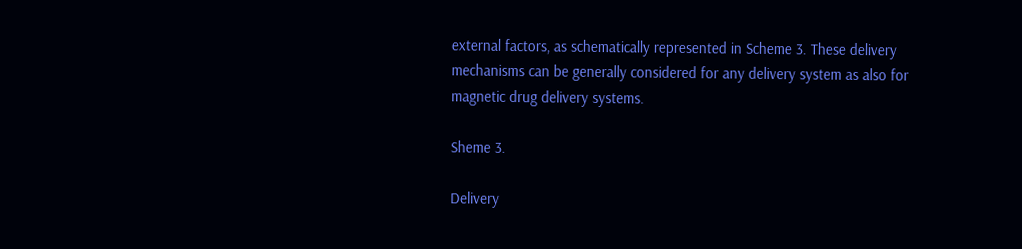external factors, as schematically represented in Scheme 3. These delivery mechanisms can be generally considered for any delivery system as also for magnetic drug delivery systems.

Sheme 3.

Delivery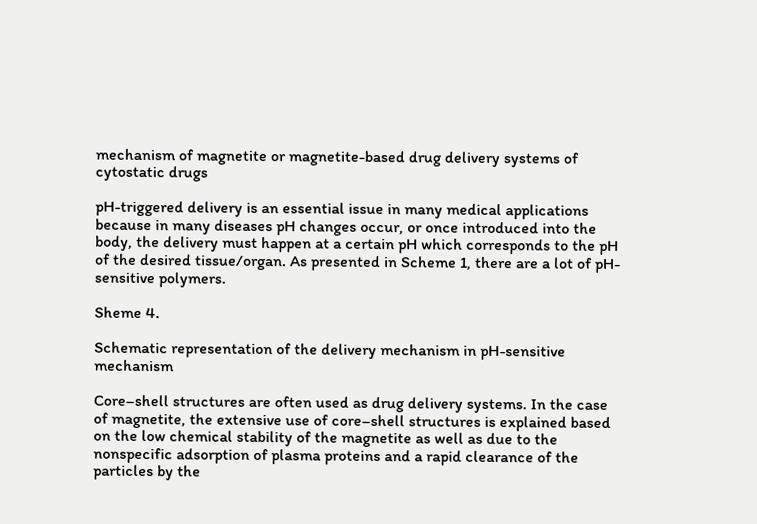mechanism of magnetite or magnetite-based drug delivery systems of cytostatic drugs

pH-triggered delivery is an essential issue in many medical applications because in many diseases pH changes occur, or once introduced into the body, the delivery must happen at a certain pH which corresponds to the pH of the desired tissue/organ. As presented in Scheme 1, there are a lot of pH-sensitive polymers.

Sheme 4.

Schematic representation of the delivery mechanism in pH-sensitive mechanism

Core–shell structures are often used as drug delivery systems. In the case of magnetite, the extensive use of core–shell structures is explained based on the low chemical stability of the magnetite as well as due to the nonspecific adsorption of plasma proteins and a rapid clearance of the particles by the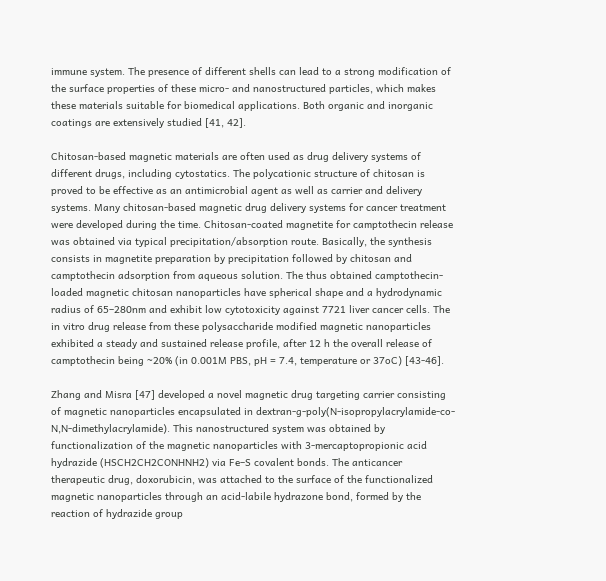immune system. The presence of different shells can lead to a strong modification of the surface properties of these micro- and nanostructured particles, which makes these materials suitable for biomedical applications. Both organic and inorganic coatings are extensively studied [41, 42].

Chitosan-based magnetic materials are often used as drug delivery systems of different drugs, including cytostatics. The polycationic structure of chitosan is proved to be effective as an antimicrobial agent as well as carrier and delivery systems. Many chitosan-based magnetic drug delivery systems for cancer treatment were developed during the time. Chitosan-coated magnetite for camptothecin release was obtained via typical precipitation/absorption route. Basically, the synthesis consists in magnetite preparation by precipitation followed by chitosan and camptothecin adsorption from aqueous solution. The thus obtained camptothecin-loaded magnetic chitosan nanoparticles have spherical shape and a hydrodynamic radius of 65–280nm and exhibit low cytotoxicity against 7721 liver cancer cells. The in vitro drug release from these polysaccharide modified magnetic nanoparticles exhibited a steady and sustained release profile, after 12 h the overall release of camptothecin being ~20% (in 0.001M PBS, pH = 7.4, temperature or 37oC) [43-46].

Zhang and Misra [47] developed a novel magnetic drug targeting carrier consisting of magnetic nanoparticles encapsulated in dextran-g-poly(N-isopropylacrylamide-co-N,N-dimethylacrylamide). This nanostructured system was obtained by functionalization of the magnetic nanoparticles with 3-mercaptopropionic acid hydrazide (HSCH2CH2CONHNH2) via Fe–S covalent bonds. The anticancer therapeutic drug, doxorubicin, was attached to the surface of the functionalized magnetic nanoparticles through an acid-labile hydrazone bond, formed by the reaction of hydrazide group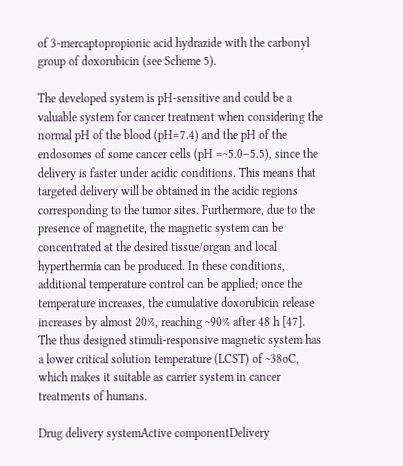of 3-mercaptopropionic acid hydrazide with the carbonyl group of doxorubicin (see Scheme 5).

The developed system is pH-sensitive and could be a valuable system for cancer treatment when considering the normal pH of the blood (pH=7.4) and the pH of the endosomes of some cancer cells (pH =~5.0–5.5), since the delivery is faster under acidic conditions. This means that targeted delivery will be obtained in the acidic regions corresponding to the tumor sites. Furthermore, due to the presence of magnetite, the magnetic system can be concentrated at the desired tissue/organ and local hyperthermia can be produced. In these conditions, additional temperature control can be applied; once the temperature increases, the cumulative doxorubicin release increases by almost 20%, reaching ~90% after 48 h [47]. The thus designed stimuli-responsive magnetic system has a lower critical solution temperature (LCST) of ~38oC, which makes it suitable as carrier system in cancer treatments of humans.

Drug delivery systemActive componentDelivery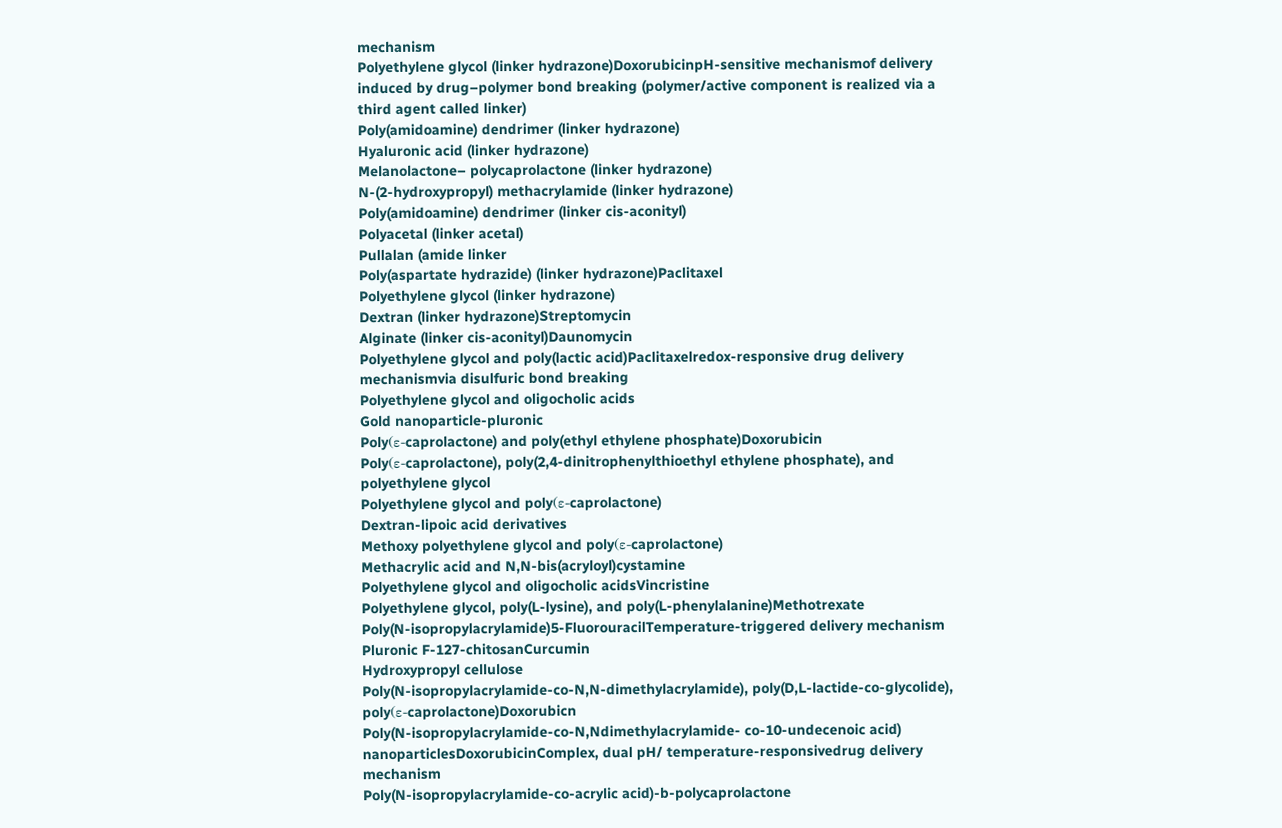mechanism
Polyethylene glycol (linker hydrazone)DoxorubicinpH-sensitive mechanismof delivery induced by drug–polymer bond breaking (polymer/active component is realized via a third agent called linker)
Poly(amidoamine) dendrimer (linker hydrazone)
Hyaluronic acid (linker hydrazone)
Melanolactone– polycaprolactone (linker hydrazone)
N-(2-hydroxypropyl) methacrylamide (linker hydrazone)
Poly(amidoamine) dendrimer (linker cis-aconityl)
Polyacetal (linker acetal)
Pullalan (amide linker
Poly(aspartate hydrazide) (linker hydrazone)Paclitaxel
Polyethylene glycol (linker hydrazone)
Dextran (linker hydrazone)Streptomycin
Alginate (linker cis-aconityl)Daunomycin
Polyethylene glycol and poly(lactic acid)Paclitaxelredox-responsive drug delivery mechanismvia disulfuric bond breaking
Polyethylene glycol and oligocholic acids
Gold nanoparticle-pluronic
Poly(ε-caprolactone) and poly(ethyl ethylene phosphate)Doxorubicin
Poly(ε-caprolactone), poly(2,4-dinitrophenylthioethyl ethylene phosphate), and polyethylene glycol
Polyethylene glycol and poly(ε-caprolactone)
Dextran-lipoic acid derivatives
Methoxy polyethylene glycol and poly(ε-caprolactone)
Methacrylic acid and N,N-bis(acryloyl)cystamine
Polyethylene glycol and oligocholic acidsVincristine
Polyethylene glycol, poly(L-lysine), and poly(L-phenylalanine)Methotrexate
Poly(N-isopropylacrylamide)5-FluorouracilTemperature-triggered delivery mechanism
Pluronic F-127-chitosanCurcumin
Hydroxypropyl cellulose
Poly(N-isopropylacrylamide-co-N,N-dimethylacrylamide), poly(D,L-lactide-co-glycolide), poly(ε-caprolactone)Doxorubicn
Poly(N-isopropylacrylamide-co-N,Ndimethylacrylamide- co-10-undecenoic acid) nanoparticlesDoxorubicinComplex, dual pH/ temperature-responsivedrug delivery mechanism
Poly(N-isopropylacrylamide-co-acrylic acid)-b-polycaprolactone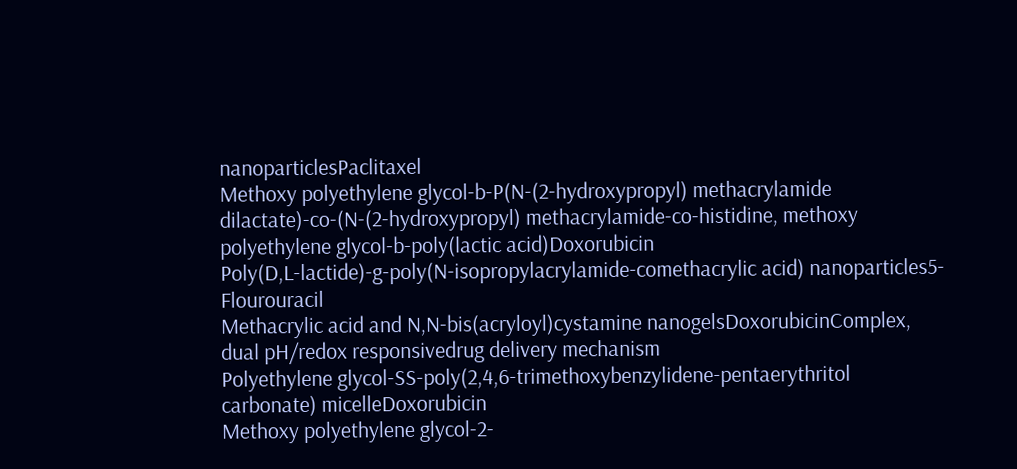nanoparticlesPaclitaxel
Methoxy polyethylene glycol-b-P(N-(2-hydroxypropyl) methacrylamide dilactate)-co-(N-(2-hydroxypropyl) methacrylamide-co-histidine, methoxy polyethylene glycol-b-poly(lactic acid)Doxorubicin
Poly(D,L-lactide)-g-poly(N-isopropylacrylamide-comethacrylic acid) nanoparticles5-Flourouracil
Methacrylic acid and N,N-bis(acryloyl)cystamine nanogelsDoxorubicinComplex, dual pH/redox responsivedrug delivery mechanism
Polyethylene glycol-SS-poly(2,4,6-trimethoxybenzylidene-pentaerythritol carbonate) micelleDoxorubicin
Methoxy polyethylene glycol-2-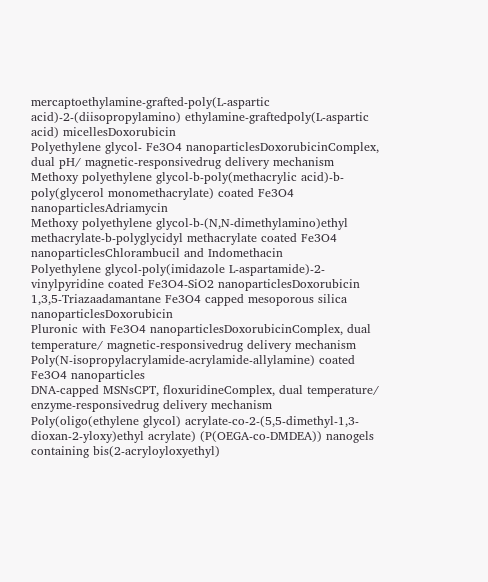mercaptoethylamine-grafted-poly(L-aspartic acid)-2-(diisopropylamino) ethylamine-graftedpoly(L-aspartic acid) micellesDoxorubicin
Polyethylene glycol- Fe3O4 nanoparticlesDoxorubicinComplex, dual pH/ magnetic-responsivedrug delivery mechanism
Methoxy polyethylene glycol-b-poly(methacrylic acid)-b-poly(glycerol monomethacrylate) coated Fe3O4 nanoparticlesAdriamycin
Methoxy polyethylene glycol-b-(N,N-dimethylamino)ethyl methacrylate-b-polyglycidyl methacrylate coated Fe3O4 nanoparticlesChlorambucil and Indomethacin
Polyethylene glycol-poly(imidazole L-aspartamide)-2-vinylpyridine coated Fe3O4-SiO2 nanoparticlesDoxorubicin
1,3,5-Triazaadamantane Fe3O4 capped mesoporous silica nanoparticlesDoxorubicin
Pluronic with Fe3O4 nanoparticlesDoxorubicinComplex, dual temperature/ magnetic-responsivedrug delivery mechanism
Poly(N-isopropylacrylamide-acrylamide-allylamine) coated Fe3O4 nanoparticles
DNA-capped MSNsCPT, floxuridineComplex, dual temperature/ enzyme-responsivedrug delivery mechanism
Poly(oligo(ethylene glycol) acrylate-co-2-(5,5-dimethyl-1,3-dioxan-2-yloxy)ethyl acrylate) (P(OEGA-co-DMDEA)) nanogels containing bis(2-acryloyloxyethyl)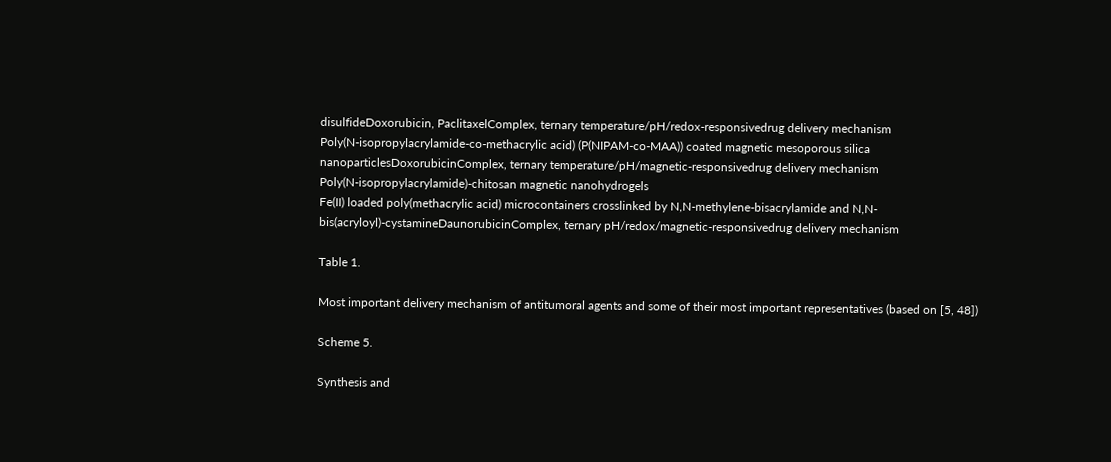disulfideDoxorubicin, PaclitaxelComplex, ternary temperature/pH/redox-responsivedrug delivery mechanism
Poly(N-isopropylacrylamide-co-methacrylic acid) (P(NIPAM-co-MAA)) coated magnetic mesoporous silica nanoparticlesDoxorubicinComplex, ternary temperature/pH/magnetic-responsivedrug delivery mechanism
Poly(N-isopropylacrylamide)-chitosan magnetic nanohydrogels
Fe(II) loaded poly(methacrylic acid) microcontainers crosslinked by N,N-methylene-bisacrylamide and N,N-bis(acryloyl)-cystamineDaunorubicinComplex, ternary pH/redox/magnetic-responsivedrug delivery mechanism

Table 1.

Most important delivery mechanism of antitumoral agents and some of their most important representatives (based on [5, 48])

Scheme 5.

Synthesis and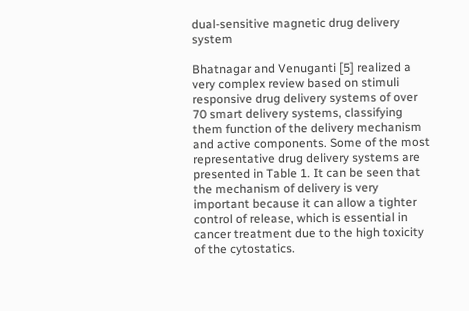dual-sensitive magnetic drug delivery system

Bhatnagar and Venuganti [5] realized a very complex review based on stimuli responsive drug delivery systems of over 70 smart delivery systems, classifying them function of the delivery mechanism and active components. Some of the most representative drug delivery systems are presented in Table 1. It can be seen that the mechanism of delivery is very important because it can allow a tighter control of release, which is essential in cancer treatment due to the high toxicity of the cytostatics.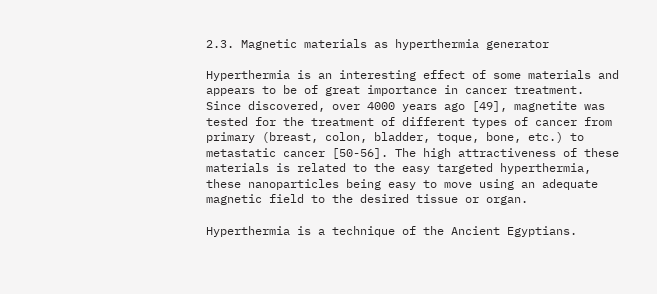2.3. Magnetic materials as hyperthermia generator

Hyperthermia is an interesting effect of some materials and appears to be of great importance in cancer treatment. Since discovered, over 4000 years ago [49], magnetite was tested for the treatment of different types of cancer from primary (breast, colon, bladder, toque, bone, etc.) to metastatic cancer [50-56]. The high attractiveness of these materials is related to the easy targeted hyperthermia, these nanoparticles being easy to move using an adequate magnetic field to the desired tissue or organ.

Hyperthermia is a technique of the Ancient Egyptians.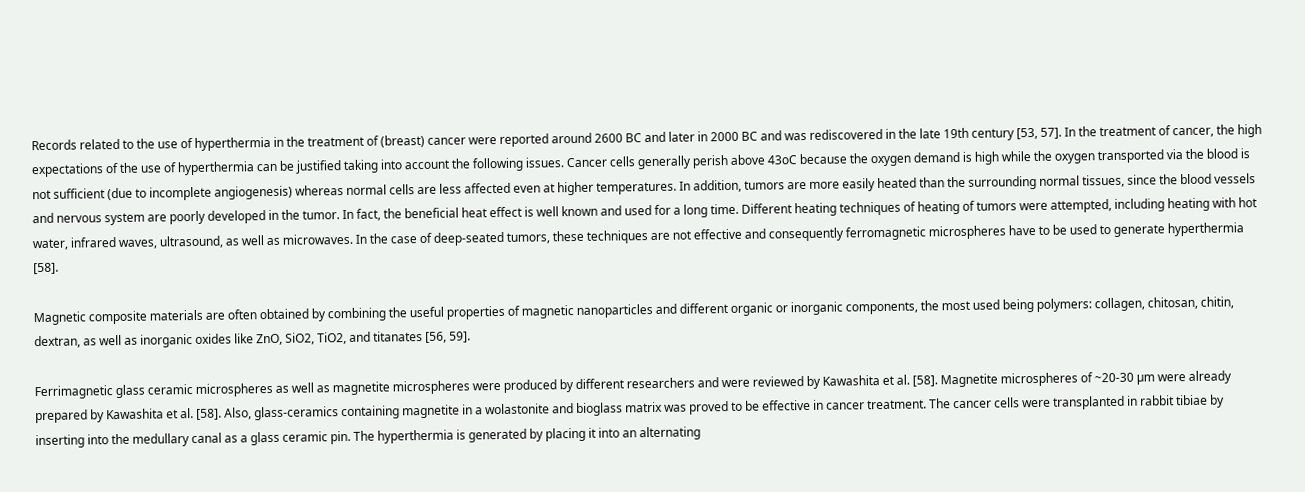Records related to the use of hyperthermia in the treatment of (breast) cancer were reported around 2600 BC and later in 2000 BC and was rediscovered in the late 19th century [53, 57]. In the treatment of cancer, the high expectations of the use of hyperthermia can be justified taking into account the following issues. Cancer cells generally perish above 43oC because the oxygen demand is high while the oxygen transported via the blood is not sufficient (due to incomplete angiogenesis) whereas normal cells are less affected even at higher temperatures. In addition, tumors are more easily heated than the surrounding normal tissues, since the blood vessels and nervous system are poorly developed in the tumor. In fact, the beneficial heat effect is well known and used for a long time. Different heating techniques of heating of tumors were attempted, including heating with hot water, infrared waves, ultrasound, as well as microwaves. In the case of deep-seated tumors, these techniques are not effective and consequently ferromagnetic microspheres have to be used to generate hyperthermia [58].

Magnetic composite materials are often obtained by combining the useful properties of magnetic nanoparticles and different organic or inorganic components, the most used being polymers: collagen, chitosan, chitin, dextran, as well as inorganic oxides like ZnO, SiO2, TiO2, and titanates [56, 59].

Ferrimagnetic glass ceramic microspheres as well as magnetite microspheres were produced by different researchers and were reviewed by Kawashita et al. [58]. Magnetite microspheres of ~20-30 µm were already prepared by Kawashita et al. [58]. Also, glass-ceramics containing magnetite in a wolastonite and bioglass matrix was proved to be effective in cancer treatment. The cancer cells were transplanted in rabbit tibiae by inserting into the medullary canal as a glass ceramic pin. The hyperthermia is generated by placing it into an alternating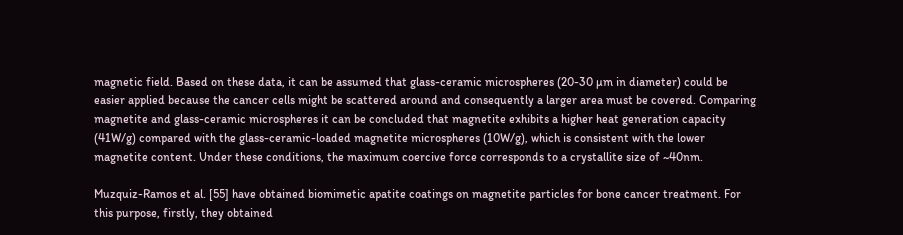magnetic field. Based on these data, it can be assumed that glass-ceramic microspheres (20-30 µm in diameter) could be easier applied because the cancer cells might be scattered around and consequently a larger area must be covered. Comparing magnetite and glass-ceramic microspheres it can be concluded that magnetite exhibits a higher heat generation capacity (41W/g) compared with the glass-ceramic-loaded magnetite microspheres (10W/g), which is consistent with the lower magnetite content. Under these conditions, the maximum coercive force corresponds to a crystallite size of ~40nm.

Muzquiz-Ramos et al. [55] have obtained biomimetic apatite coatings on magnetite particles for bone cancer treatment. For this purpose, firstly, they obtained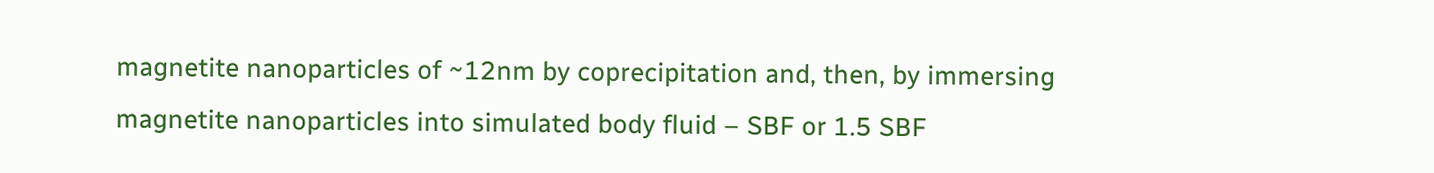magnetite nanoparticles of ~12nm by coprecipitation and, then, by immersing magnetite nanoparticles into simulated body fluid – SBF or 1.5 SBF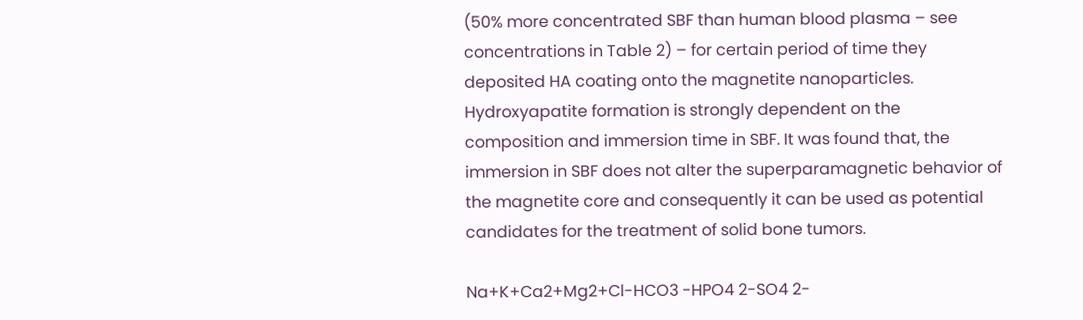(50% more concentrated SBF than human blood plasma – see concentrations in Table 2) – for certain period of time they deposited HA coating onto the magnetite nanoparticles. Hydroxyapatite formation is strongly dependent on the composition and immersion time in SBF. It was found that, the immersion in SBF does not alter the superparamagnetic behavior of the magnetite core and consequently it can be used as potential candidates for the treatment of solid bone tumors.

Na+K+Ca2+Mg2+Cl-HCO3 -HPO4 2-SO4 2-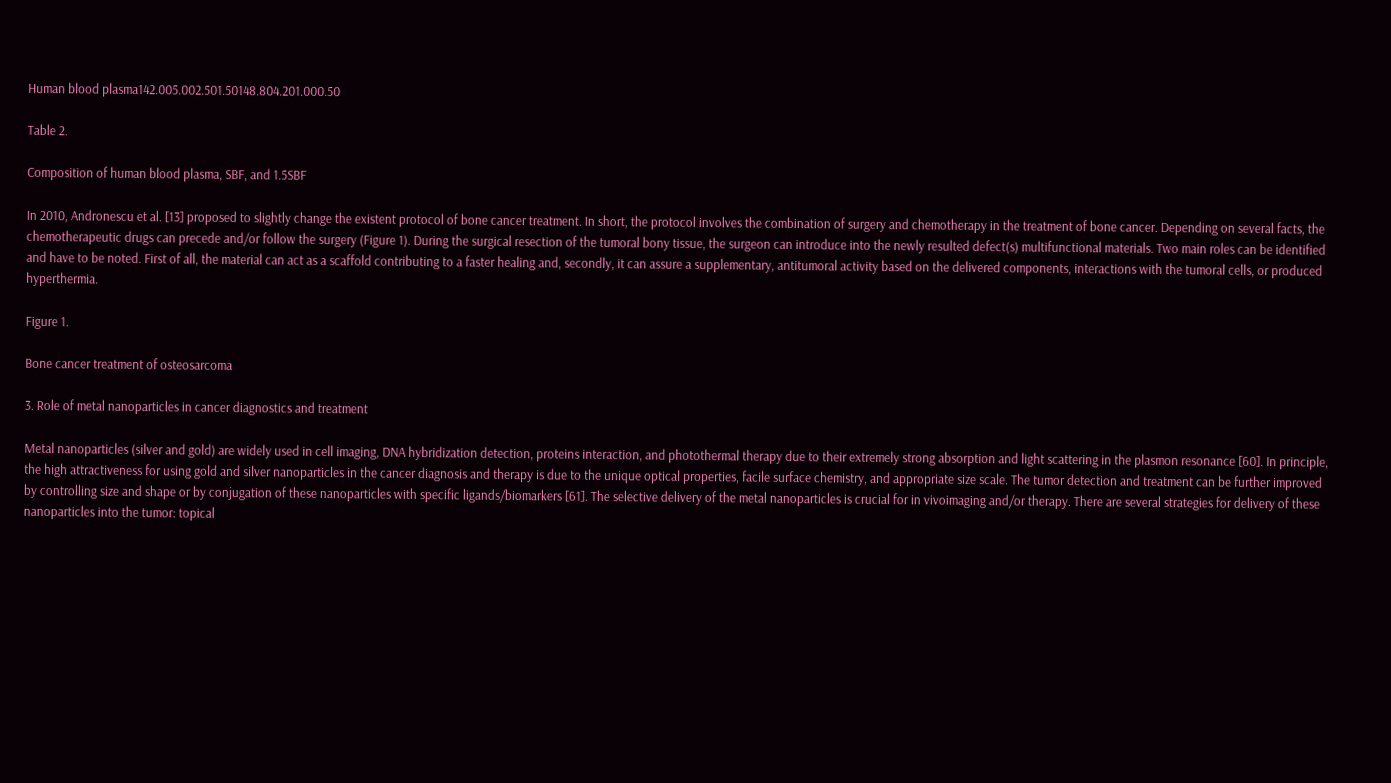Human blood plasma142.005.002.501.50148.804.201.000.50

Table 2.

Composition of human blood plasma, SBF, and 1.5SBF

In 2010, Andronescu et al. [13] proposed to slightly change the existent protocol of bone cancer treatment. In short, the protocol involves the combination of surgery and chemotherapy in the treatment of bone cancer. Depending on several facts, the chemotherapeutic drugs can precede and/or follow the surgery (Figure 1). During the surgical resection of the tumoral bony tissue, the surgeon can introduce into the newly resulted defect(s) multifunctional materials. Two main roles can be identified and have to be noted. First of all, the material can act as a scaffold contributing to a faster healing and, secondly, it can assure a supplementary, antitumoral activity based on the delivered components, interactions with the tumoral cells, or produced hyperthermia.

Figure 1.

Bone cancer treatment of osteosarcoma

3. Role of metal nanoparticles in cancer diagnostics and treatment

Metal nanoparticles (silver and gold) are widely used in cell imaging, DNA hybridization detection, proteins interaction, and photothermal therapy due to their extremely strong absorption and light scattering in the plasmon resonance [60]. In principle, the high attractiveness for using gold and silver nanoparticles in the cancer diagnosis and therapy is due to the unique optical properties, facile surface chemistry, and appropriate size scale. The tumor detection and treatment can be further improved by controlling size and shape or by conjugation of these nanoparticles with specific ligands/biomarkers [61]. The selective delivery of the metal nanoparticles is crucial for in vivoimaging and/or therapy. There are several strategies for delivery of these nanoparticles into the tumor: topical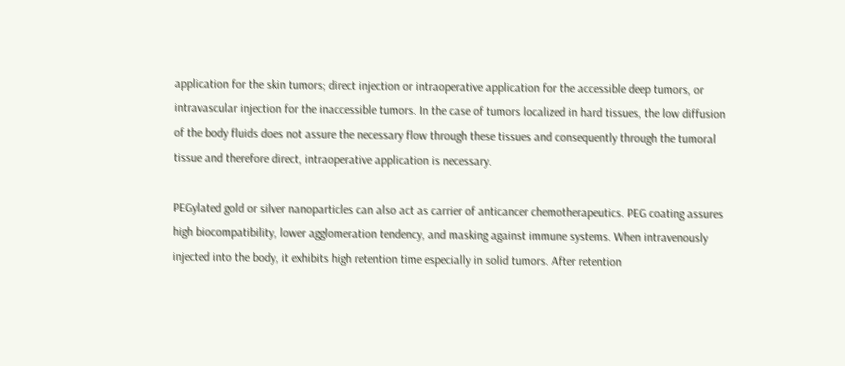application for the skin tumors; direct injection or intraoperative application for the accessible deep tumors, or intravascular injection for the inaccessible tumors. In the case of tumors localized in hard tissues, the low diffusion of the body fluids does not assure the necessary flow through these tissues and consequently through the tumoral tissue and therefore direct, intraoperative application is necessary.

PEGylated gold or silver nanoparticles can also act as carrier of anticancer chemotherapeutics. PEG coating assures high biocompatibility, lower agglomeration tendency, and masking against immune systems. When intravenously injected into the body, it exhibits high retention time especially in solid tumors. After retention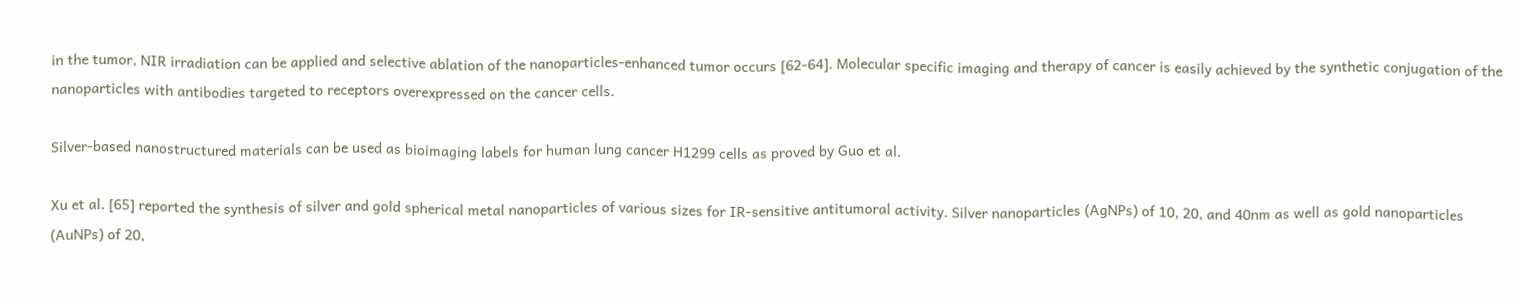in the tumor, NIR irradiation can be applied and selective ablation of the nanoparticles-enhanced tumor occurs [62-64]. Molecular specific imaging and therapy of cancer is easily achieved by the synthetic conjugation of the nanoparticles with antibodies targeted to receptors overexpressed on the cancer cells.

Silver-based nanostructured materials can be used as bioimaging labels for human lung cancer H1299 cells as proved by Guo et al.

Xu et al. [65] reported the synthesis of silver and gold spherical metal nanoparticles of various sizes for IR-sensitive antitumoral activity. Silver nanoparticles (AgNPs) of 10, 20, and 40nm as well as gold nanoparticles (AuNPs) of 20,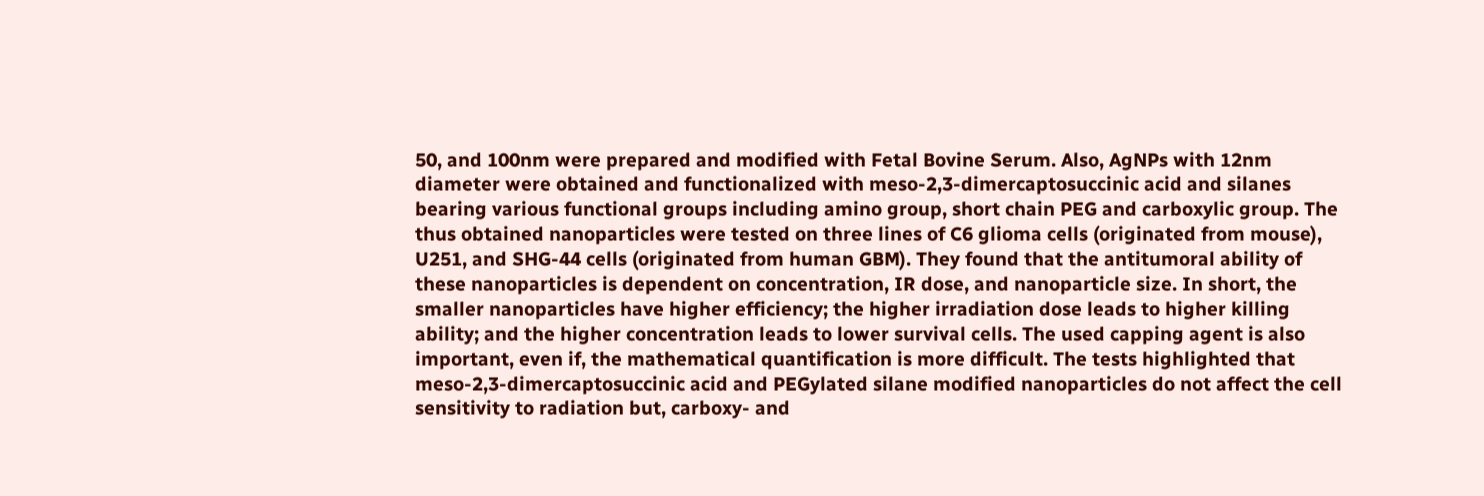50, and 100nm were prepared and modified with Fetal Bovine Serum. Also, AgNPs with 12nm diameter were obtained and functionalized with meso-2,3-dimercaptosuccinic acid and silanes bearing various functional groups including amino group, short chain PEG and carboxylic group. The thus obtained nanoparticles were tested on three lines of C6 glioma cells (originated from mouse), U251, and SHG-44 cells (originated from human GBM). They found that the antitumoral ability of these nanoparticles is dependent on concentration, IR dose, and nanoparticle size. In short, the smaller nanoparticles have higher efficiency; the higher irradiation dose leads to higher killing ability; and the higher concentration leads to lower survival cells. The used capping agent is also important, even if, the mathematical quantification is more difficult. The tests highlighted that meso-2,3-dimercaptosuccinic acid and PEGylated silane modified nanoparticles do not affect the cell sensitivity to radiation but, carboxy- and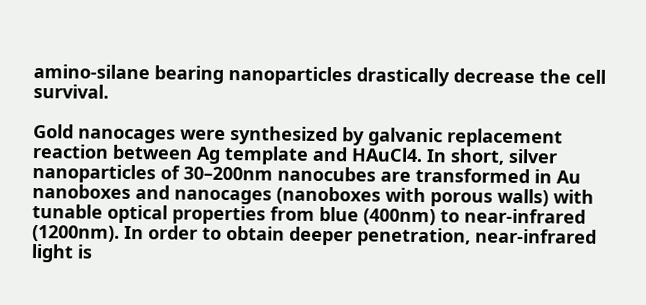amino-silane bearing nanoparticles drastically decrease the cell survival.

Gold nanocages were synthesized by galvanic replacement reaction between Ag template and HAuCl4. In short, silver nanoparticles of 30–200nm nanocubes are transformed in Au nanoboxes and nanocages (nanoboxes with porous walls) with tunable optical properties from blue (400nm) to near-infrared (1200nm). In order to obtain deeper penetration, near-infrared light is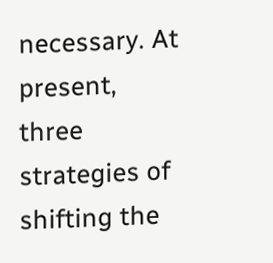necessary. At present, three strategies of shifting the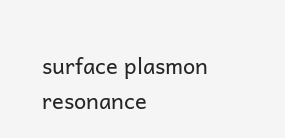surface plasmon resonance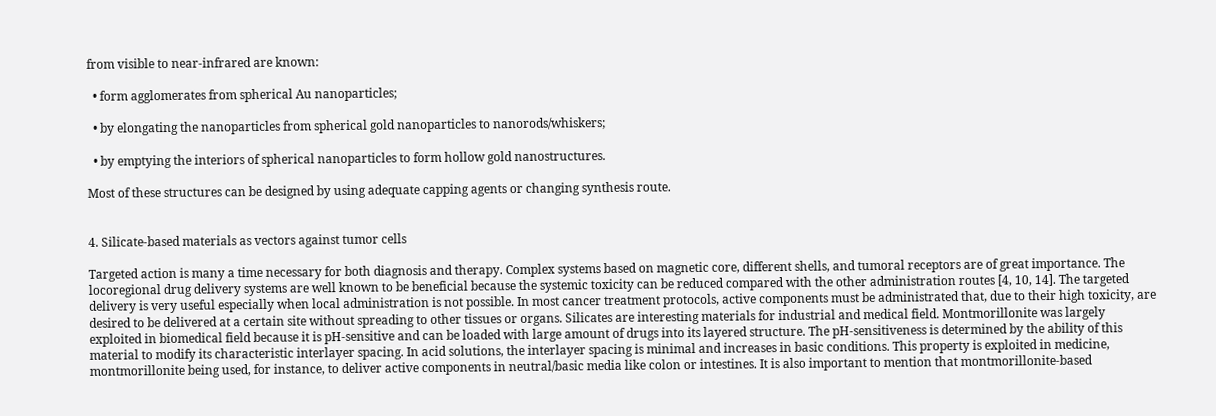from visible to near-infrared are known:

  • form agglomerates from spherical Au nanoparticles;

  • by elongating the nanoparticles from spherical gold nanoparticles to nanorods/whiskers;

  • by emptying the interiors of spherical nanoparticles to form hollow gold nanostructures.

Most of these structures can be designed by using adequate capping agents or changing synthesis route.


4. Silicate-based materials as vectors against tumor cells

Targeted action is many a time necessary for both diagnosis and therapy. Complex systems based on magnetic core, different shells, and tumoral receptors are of great importance. The locoregional drug delivery systems are well known to be beneficial because the systemic toxicity can be reduced compared with the other administration routes [4, 10, 14]. The targeted delivery is very useful especially when local administration is not possible. In most cancer treatment protocols, active components must be administrated that, due to their high toxicity, are desired to be delivered at a certain site without spreading to other tissues or organs. Silicates are interesting materials for industrial and medical field. Montmorillonite was largely exploited in biomedical field because it is pH-sensitive and can be loaded with large amount of drugs into its layered structure. The pH-sensitiveness is determined by the ability of this material to modify its characteristic interlayer spacing. In acid solutions, the interlayer spacing is minimal and increases in basic conditions. This property is exploited in medicine, montmorillonite being used, for instance, to deliver active components in neutral/basic media like colon or intestines. It is also important to mention that montmorillonite-based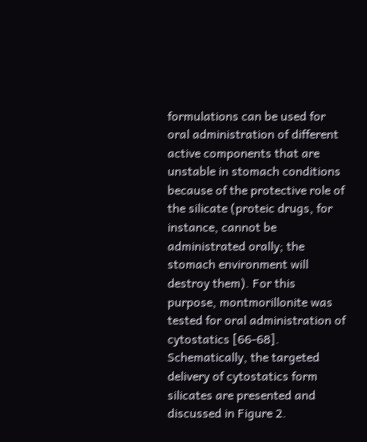formulations can be used for oral administration of different active components that are unstable in stomach conditions because of the protective role of the silicate (proteic drugs, for instance, cannot be administrated orally; the stomach environment will destroy them). For this purpose, montmorillonite was tested for oral administration of cytostatics [66-68]. Schematically, the targeted delivery of cytostatics form silicates are presented and discussed in Figure 2.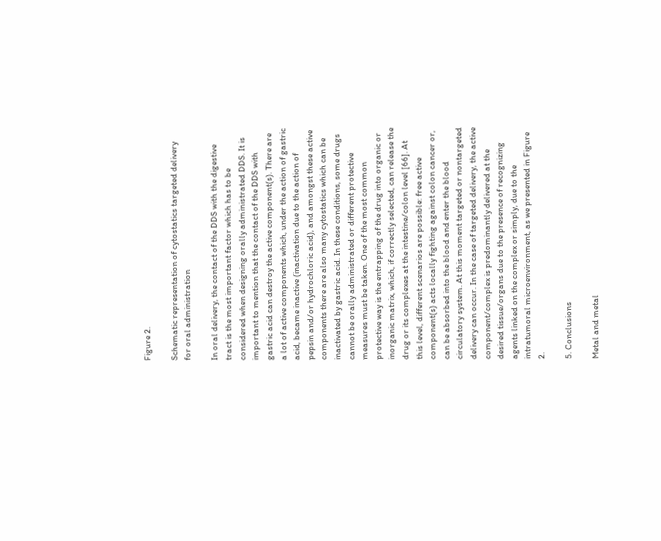Figure 2.

Schematic representation of cytostatics targeted delivery for oral administration

In oral delivery, the contact of the DDS with the digestive tract is the most important factor which has to be considered when designing orally administrated DDS. It is important to mention that the contact of the DDS with gastric acid can destroy the active component(s). There are a lot of active components which, under the action of gastric acid, became inactive (inactivation due to the action of pepsin and/or hydrochloric acid), and amongst these active components there are also many cytostatics which can be inactivated by gastric acid. In these conditions, some drugs cannot be orally administrated or different protective measures must be taken. One of the most common protective way is the entrapping of the drug into organic or inorganic matrix, which, if correctly selected, can release the drug or its complexes at the intestine/colon level [66]. At this level, different scenarios are possible: free active component(s) acts locally fighting against colon cancer or, can be absorbed into the blood and enter the blood circulatory system. At this moment targeted or nontargeted delivery can occur. In the case of targeted delivery, the active component/complex is predominantly delivered at the desired tissue/organs due to the presence of recognizing agents linked on the complex or simply, due to the intratumoral microenvironment, as we presented in Figure 2.

5. Conclusions

Metal and metal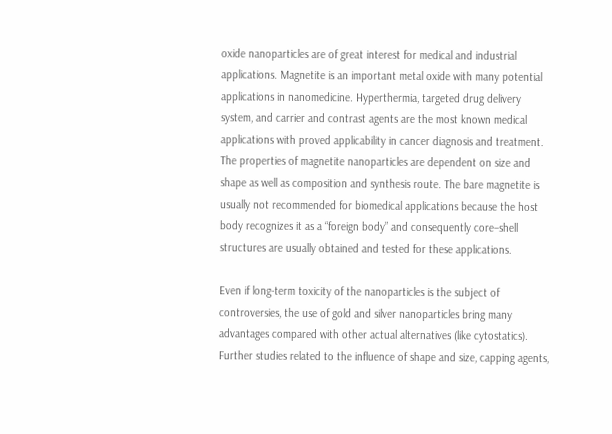oxide nanoparticles are of great interest for medical and industrial applications. Magnetite is an important metal oxide with many potential applications in nanomedicine. Hyperthermia, targeted drug delivery system, and carrier and contrast agents are the most known medical applications with proved applicability in cancer diagnosis and treatment. The properties of magnetite nanoparticles are dependent on size and shape as well as composition and synthesis route. The bare magnetite is usually not recommended for biomedical applications because the host body recognizes it as a “foreign body” and consequently core–shell structures are usually obtained and tested for these applications.

Even if long-term toxicity of the nanoparticles is the subject of controversies, the use of gold and silver nanoparticles bring many advantages compared with other actual alternatives (like cytostatics). Further studies related to the influence of shape and size, capping agents,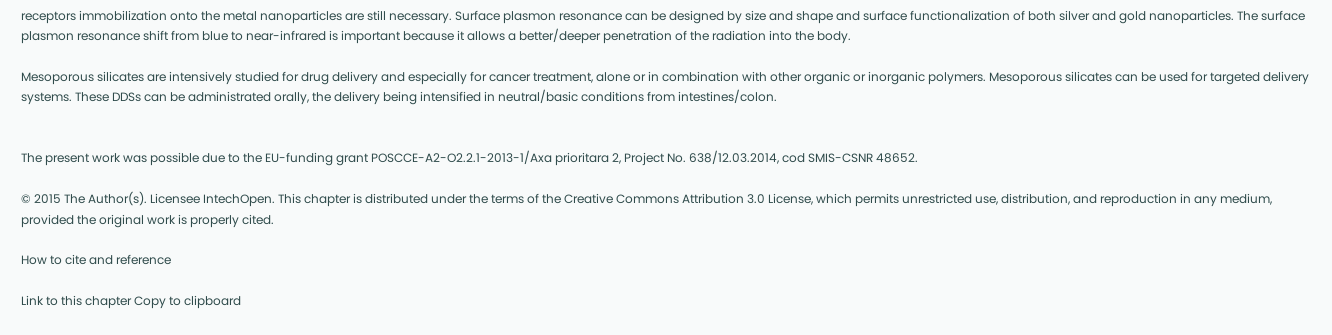receptors immobilization onto the metal nanoparticles are still necessary. Surface plasmon resonance can be designed by size and shape and surface functionalization of both silver and gold nanoparticles. The surface plasmon resonance shift from blue to near-infrared is important because it allows a better/deeper penetration of the radiation into the body.

Mesoporous silicates are intensively studied for drug delivery and especially for cancer treatment, alone or in combination with other organic or inorganic polymers. Mesoporous silicates can be used for targeted delivery systems. These DDSs can be administrated orally, the delivery being intensified in neutral/basic conditions from intestines/colon.


The present work was possible due to the EU-funding grant POSCCE-A2-O2.2.1-2013-1/Axa prioritara 2, Project No. 638/12.03.2014, cod SMIS-CSNR 48652.

© 2015 The Author(s). Licensee IntechOpen. This chapter is distributed under the terms of the Creative Commons Attribution 3.0 License, which permits unrestricted use, distribution, and reproduction in any medium, provided the original work is properly cited.

How to cite and reference

Link to this chapter Copy to clipboard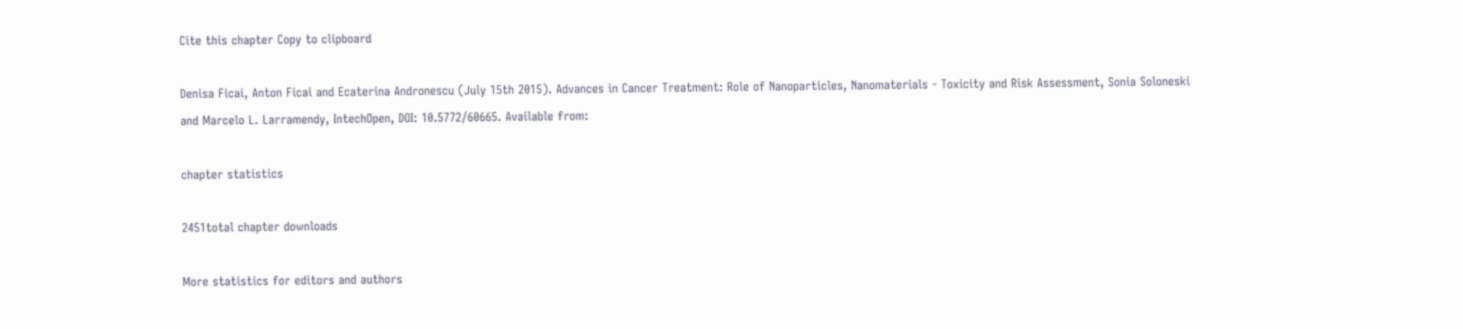Cite this chapter Copy to clipboard

Denisa Ficai, Anton Ficai and Ecaterina Andronescu (July 15th 2015). Advances in Cancer Treatment: Role of Nanoparticles, Nanomaterials - Toxicity and Risk Assessment, Sonia Soloneski and Marcelo L. Larramendy, IntechOpen, DOI: 10.5772/60665. Available from:

chapter statistics

2451total chapter downloads

More statistics for editors and authors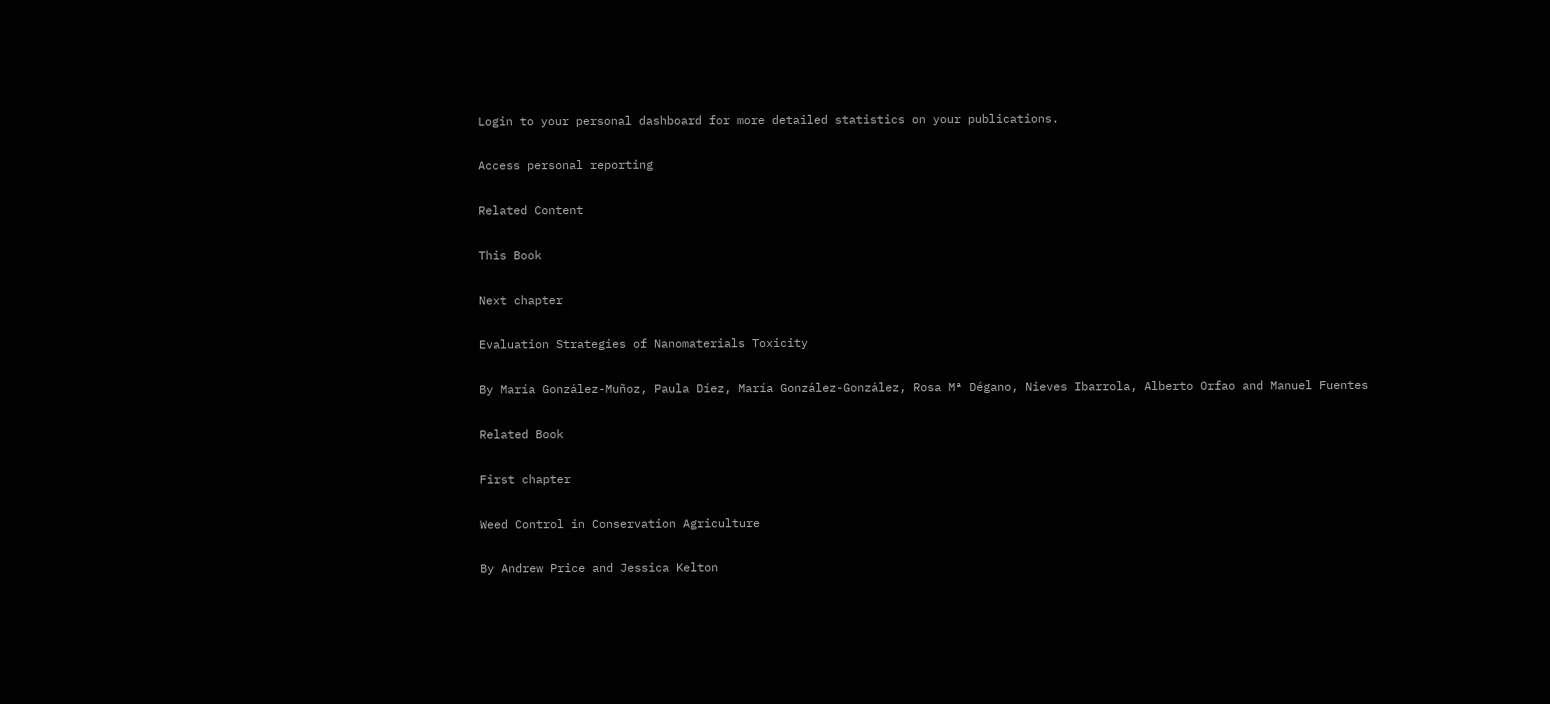Login to your personal dashboard for more detailed statistics on your publications.

Access personal reporting

Related Content

This Book

Next chapter

Evaluation Strategies of Nanomaterials Toxicity

By María González-Muñoz, Paula Díez, María González-González, Rosa Mª Dégano, Nieves Ibarrola, Alberto Orfao and Manuel Fuentes

Related Book

First chapter

Weed Control in Conservation Agriculture

By Andrew Price and Jessica Kelton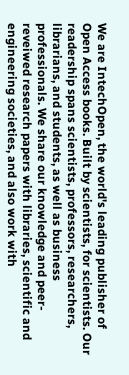We are IntechOpen, the world's leading publisher of Open Access books. Built by scientists, for scientists. Our readership spans scientists, professors, researchers, librarians, and students, as well as business professionals. We share our knowledge and peer-reveiwed research papers with libraries, scientific and engineering societies, and also work with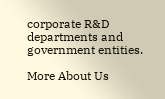corporate R&D departments and government entities.

More About Us